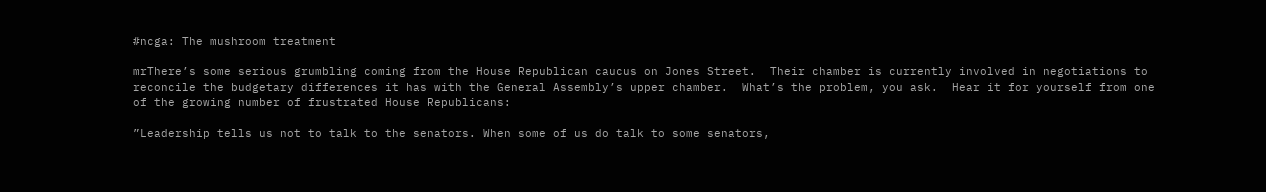#ncga: The mushroom treatment

mrThere’s some serious grumbling coming from the House Republican caucus on Jones Street.  Their chamber is currently involved in negotiations to reconcile the budgetary differences it has with the General Assembly’s upper chamber.  What’s the problem, you ask.  Hear it for yourself from one of the growing number of frustrated House Republicans:

”Leadership tells us not to talk to the senators. When some of us do talk to some senators,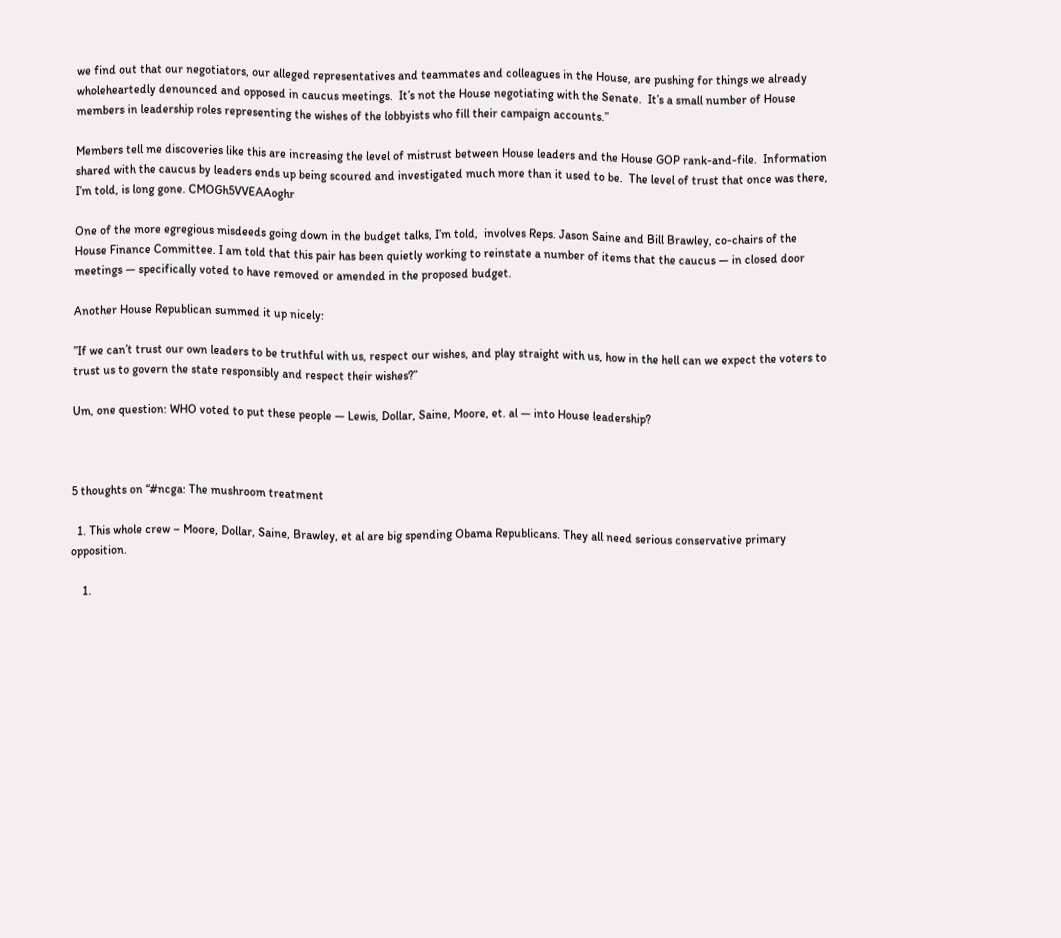we find out that our negotiators, our alleged representatives and teammates and colleagues in the House, are pushing for things we already wholeheartedly denounced and opposed in caucus meetings.  It’s not the House negotiating with the Senate.  It’s a small number of House members in leadership roles representing the wishes of the lobbyists who fill their campaign accounts.”

Members tell me discoveries like this are increasing the level of mistrust between House leaders and the House GOP rank-and-file.  Information shared with the caucus by leaders ends up being scoured and investigated much more than it used to be.  The level of trust that once was there, I’m told, is long gone. CMOGh5VVEAAoghr

One of the more egregious misdeeds going down in the budget talks, I’m told,  involves Reps. Jason Saine and Bill Brawley, co-chairs of the House Finance Committee. I am told that this pair has been quietly working to reinstate a number of items that the caucus — in closed door meetings — specifically voted to have removed or amended in the proposed budget.

Another House Republican summed it up nicely:

”If we can’t trust our own leaders to be truthful with us, respect our wishes, and play straight with us, how in the hell can we expect the voters to trust us to govern the state responsibly and respect their wishes?”

Um, one question: WHO voted to put these people — Lewis, Dollar, Saine, Moore, et. al — into House leadership?



5 thoughts on “#ncga: The mushroom treatment

  1. This whole crew – Moore, Dollar, Saine, Brawley, et al are big spending Obama Republicans. They all need serious conservative primary opposition.

    1.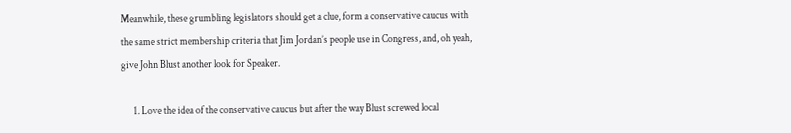Meanwhile, these grumbling legislators should get a clue, form a conservative caucus with the same strict membership criteria that Jim Jordan’s people use in Congress, and, oh yeah, give John Blust another look for Speaker.

      1. Love the idea of the conservative caucus but after the way Blust screwed local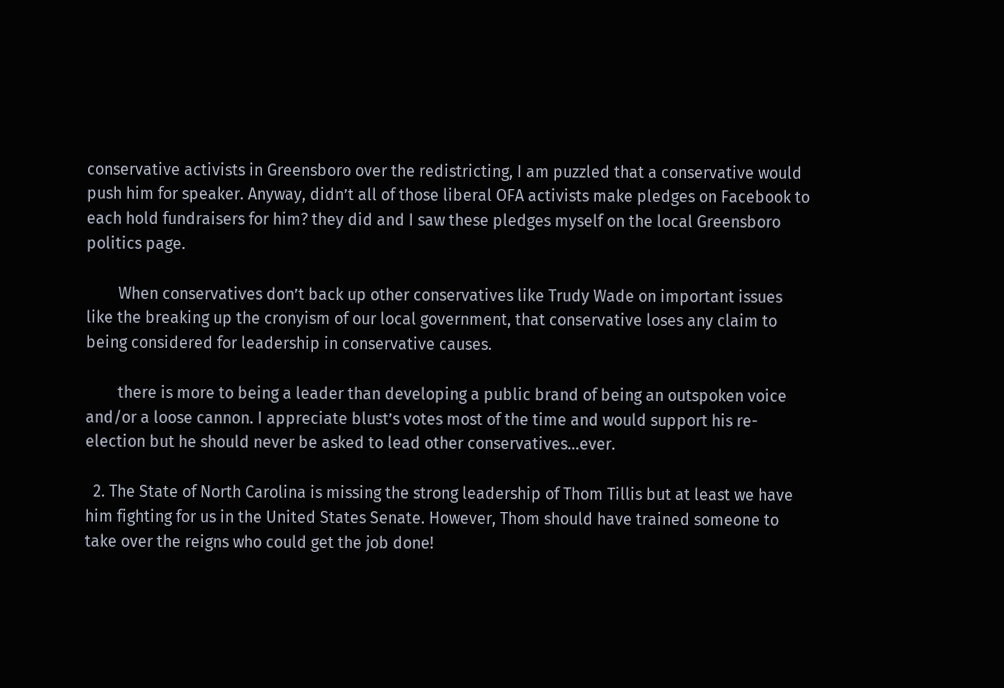conservative activists in Greensboro over the redistricting, I am puzzled that a conservative would push him for speaker. Anyway, didn’t all of those liberal OFA activists make pledges on Facebook to each hold fundraisers for him? they did and I saw these pledges myself on the local Greensboro politics page.

        When conservatives don’t back up other conservatives like Trudy Wade on important issues like the breaking up the cronyism of our local government, that conservative loses any claim to being considered for leadership in conservative causes.

        there is more to being a leader than developing a public brand of being an outspoken voice and/or a loose cannon. I appreciate blust’s votes most of the time and would support his re-election but he should never be asked to lead other conservatives…ever.

  2. The State of North Carolina is missing the strong leadership of Thom Tillis but at least we have him fighting for us in the United States Senate. However, Thom should have trained someone to take over the reigns who could get the job done!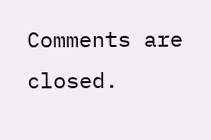Comments are closed.